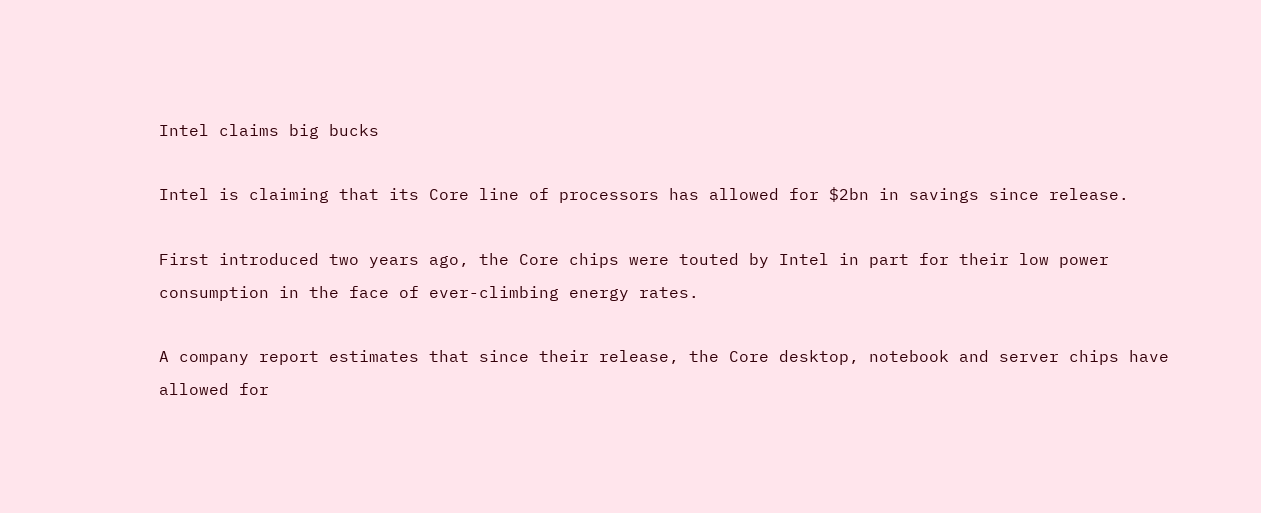Intel claims big bucks

Intel is claiming that its Core line of processors has allowed for $2bn in savings since release.

First introduced two years ago, the Core chips were touted by Intel in part for their low power consumption in the face of ever-climbing energy rates.

A company report estimates that since their release, the Core desktop, notebook and server chips have allowed for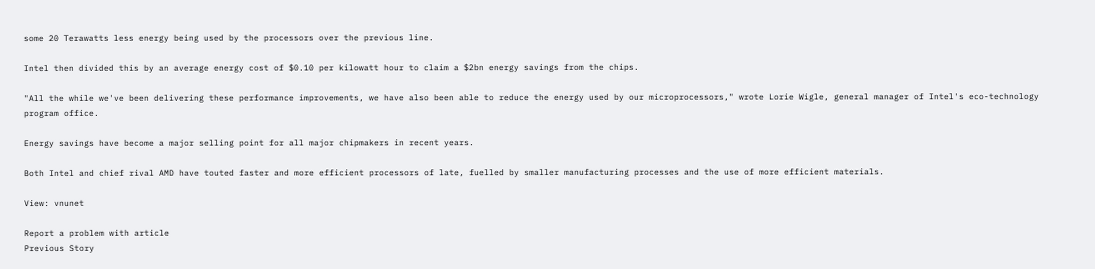some 20 Terawatts less energy being used by the processors over the previous line.

Intel then divided this by an average energy cost of $0.10 per kilowatt hour to claim a $2bn energy savings from the chips.

"All the while we've been delivering these performance improvements, we have also been able to reduce the energy used by our microprocessors," wrote Lorie Wigle, general manager of Intel's eco-technology program office.

Energy savings have become a major selling point for all major chipmakers in recent years.

Both Intel and chief rival AMD have touted faster and more efficient processors of late, fuelled by smaller manufacturing processes and the use of more efficient materials.

View: vnunet

Report a problem with article
Previous Story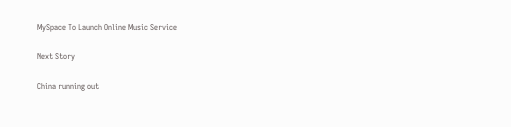MySpace To Launch Online Music Service

Next Story

China running out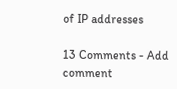of IP addresses

13 Comments - Add comment